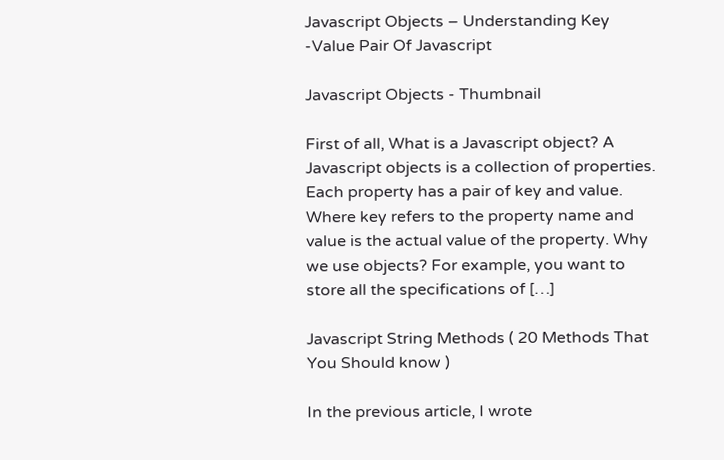Javascript Objects – Understanding Key -Value Pair Of Javascript

Javascript Objects - Thumbnail

First of all, What is a Javascript object? A Javascript objects is a collection of properties. Each property has a pair of key and value. Where key refers to the property name and value is the actual value of the property. Why we use objects? For example, you want to store all the specifications of […]

Javascript String Methods ( 20 Methods That You Should know )

In the previous article, I wrote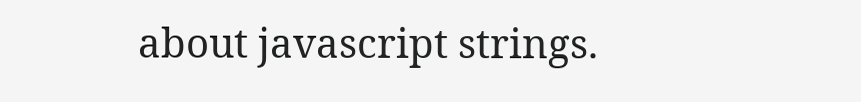about javascript strings.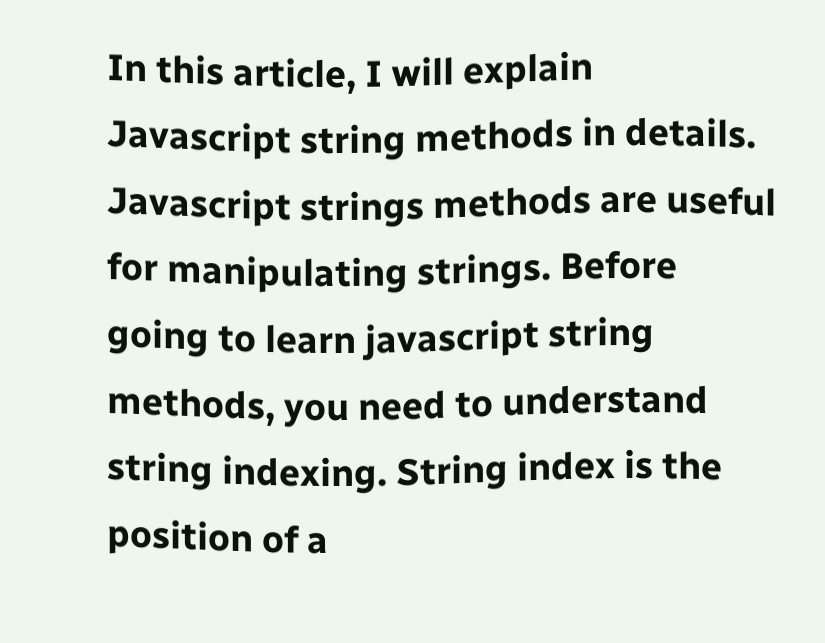In this article, I will explain Javascript string methods in details. Javascript strings methods are useful for manipulating strings. Before going to learn javascript string methods, you need to understand string indexing. String index is the position of a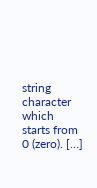string character which starts from 0 (zero). […]